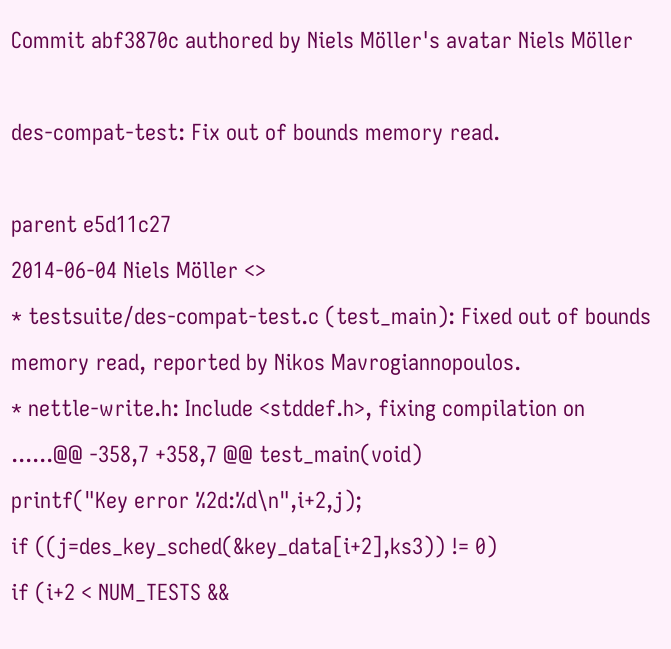Commit abf3870c authored by Niels Möller's avatar Niels Möller

des-compat-test: Fix out of bounds memory read.

parent e5d11c27
2014-06-04 Niels Möller <>
* testsuite/des-compat-test.c (test_main): Fixed out of bounds
memory read, reported by Nikos Mavrogiannopoulos.
* nettle-write.h: Include <stddef.h>, fixing compilation on
......@@ -358,7 +358,7 @@ test_main(void)
printf("Key error %2d:%d\n",i+2,j);
if ((j=des_key_sched(&key_data[i+2],ks3)) != 0)
if (i+2 < NUM_TESTS &&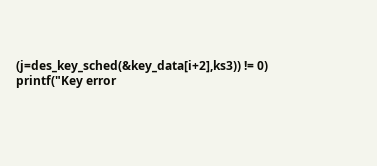(j=des_key_sched(&key_data[i+2],ks3)) != 0)
printf("Key error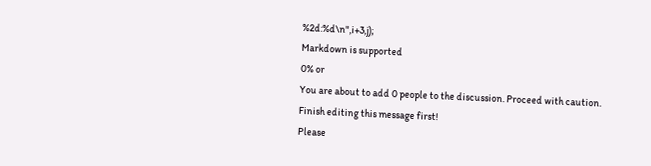%2d:%d\n",i+3,j);
Markdown is supported
0% or
You are about to add 0 people to the discussion. Proceed with caution.
Finish editing this message first!
Please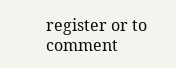register or to comment